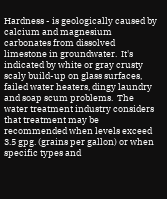Hardness - is geologically caused by calcium and magnesium carbonates from dissolved limestone in groundwater.  It's indicated by white or gray crusty scaly build-up on glass surfaces, failed water heaters, dingy laundry and soap scum problems.  The water treatment industry considers that treatment may be recommended when levels exceed 3.5 gpg. (grains per gallon) or when specific types and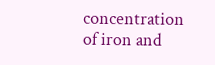concentration of iron and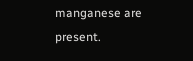manganese are present.